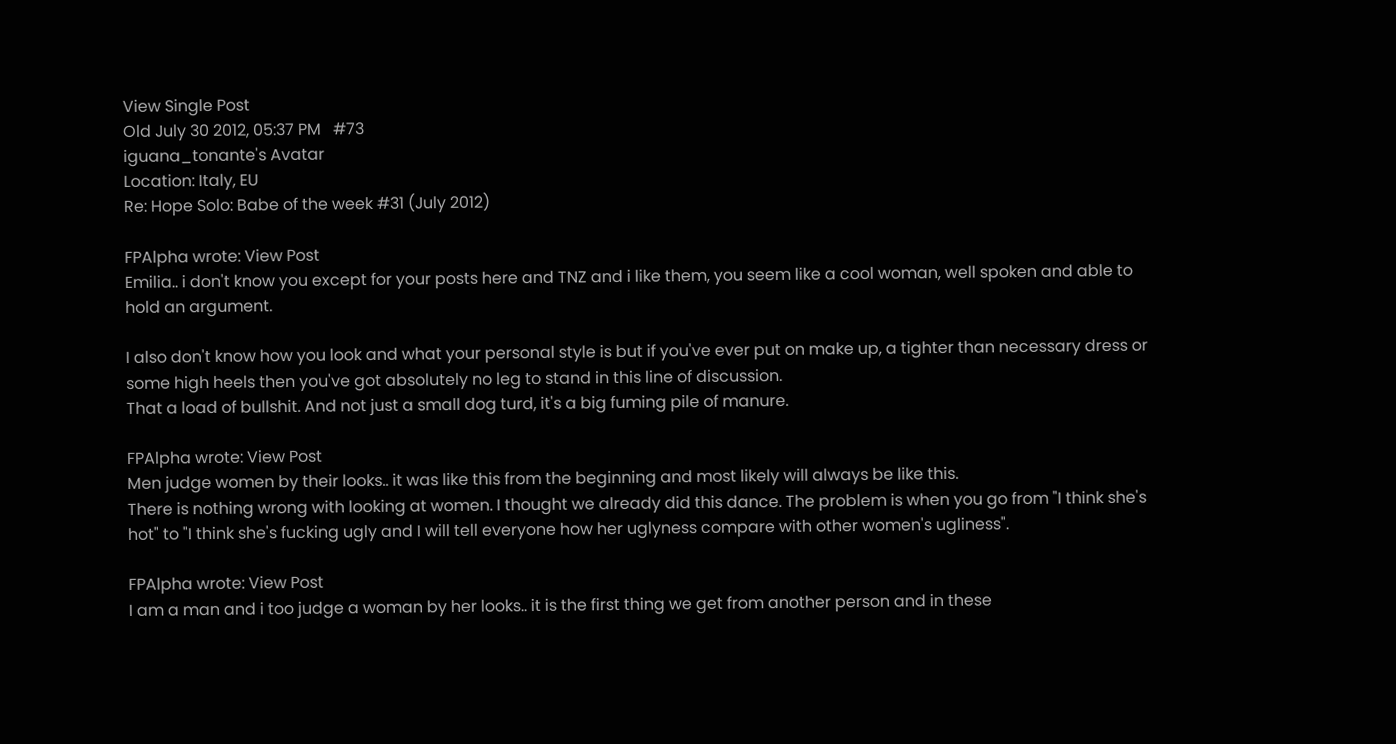View Single Post
Old July 30 2012, 05:37 PM   #73
iguana_tonante's Avatar
Location: Italy, EU
Re: Hope Solo: Babe of the week #31 (July 2012)

FPAlpha wrote: View Post
Emilia.. i don't know you except for your posts here and TNZ and i like them, you seem like a cool woman, well spoken and able to hold an argument.

I also don't know how you look and what your personal style is but if you've ever put on make up, a tighter than necessary dress or some high heels then you've got absolutely no leg to stand in this line of discussion.
That a load of bullshit. And not just a small dog turd, it's a big fuming pile of manure.

FPAlpha wrote: View Post
Men judge women by their looks.. it was like this from the beginning and most likely will always be like this.
There is nothing wrong with looking at women. I thought we already did this dance. The problem is when you go from "I think she's hot" to "I think she's fucking ugly and I will tell everyone how her uglyness compare with other women's ugliness".

FPAlpha wrote: View Post
I am a man and i too judge a woman by her looks.. it is the first thing we get from another person and in these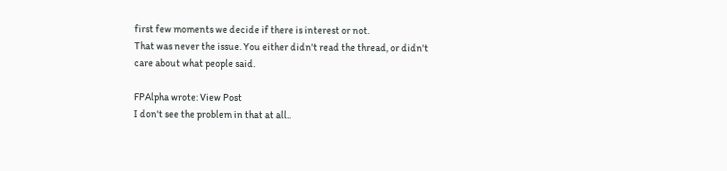first few moments we decide if there is interest or not.
That was never the issue. You either didn't read the thread, or didn't care about what people said.

FPAlpha wrote: View Post
I don't see the problem in that at all..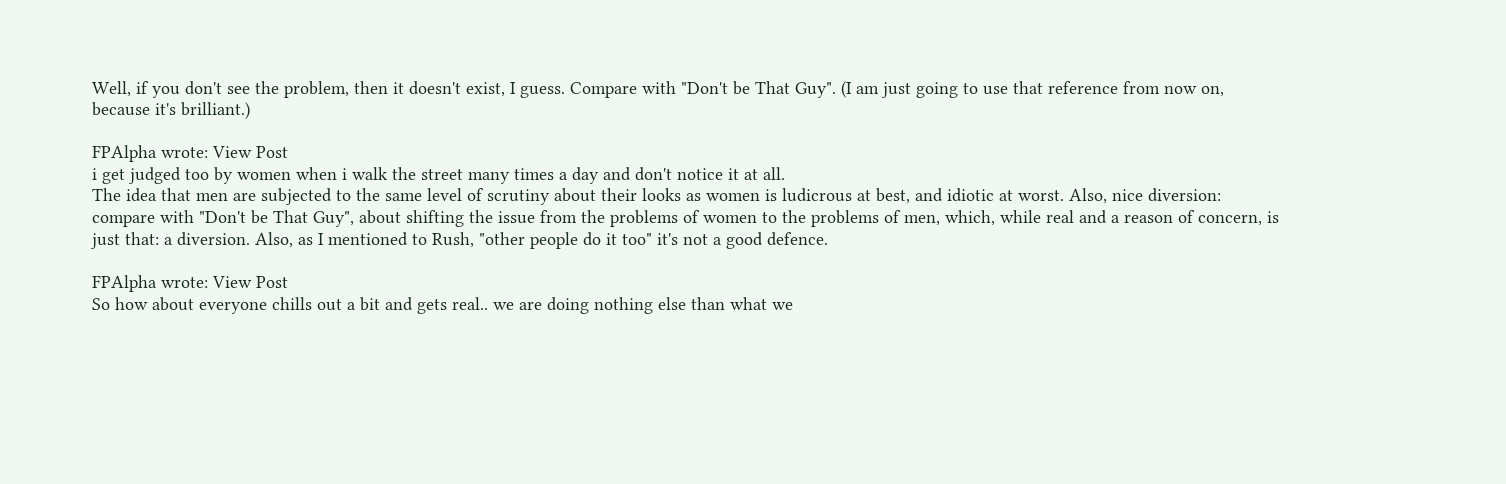Well, if you don't see the problem, then it doesn't exist, I guess. Compare with "Don't be That Guy". (I am just going to use that reference from now on, because it's brilliant.)

FPAlpha wrote: View Post
i get judged too by women when i walk the street many times a day and don't notice it at all.
The idea that men are subjected to the same level of scrutiny about their looks as women is ludicrous at best, and idiotic at worst. Also, nice diversion: compare with "Don't be That Guy", about shifting the issue from the problems of women to the problems of men, which, while real and a reason of concern, is just that: a diversion. Also, as I mentioned to Rush, "other people do it too" it's not a good defence.

FPAlpha wrote: View Post
So how about everyone chills out a bit and gets real.. we are doing nothing else than what we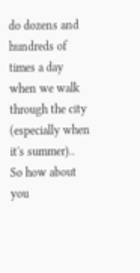do dozens and hundreds of times a day when we walk through the city (especially when it's summer)..
So how about you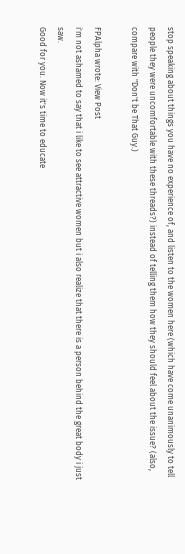stop speaking about things you have no experience of, and listen to the women here (which have come unanimously to tell people they were uncomfortable with these threads?) instead of telling them how they should feel about the issue? (also, compare with "Don't be That Guy.)

FPAlpha wrote: View Post
i'm not ashamed to say that i like to see attractive women but i also realize that there is a person behind the great body i just saw.
Good for you. Now it's time to educate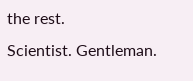the rest.
Scientist. Gentleman.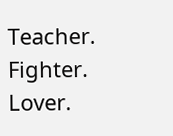Teacher. Fighter. Lover.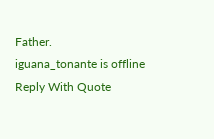Father.
iguana_tonante is offline   Reply With Quote